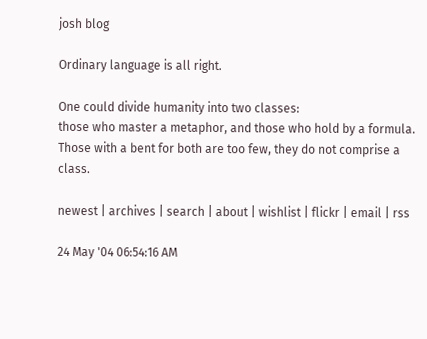josh blog

Ordinary language is all right.

One could divide humanity into two classes:
those who master a metaphor, and those who hold by a formula.
Those with a bent for both are too few, they do not comprise a class.

newest | archives | search | about | wishlist | flickr | email | rss

24 May '04 06:54:16 AM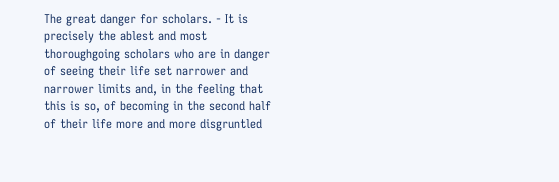The great danger for scholars. - It is precisely the ablest and most thoroughgoing scholars who are in danger of seeing their life set narrower and narrower limits and, in the feeling that this is so, of becoming in the second half of their life more and more disgruntled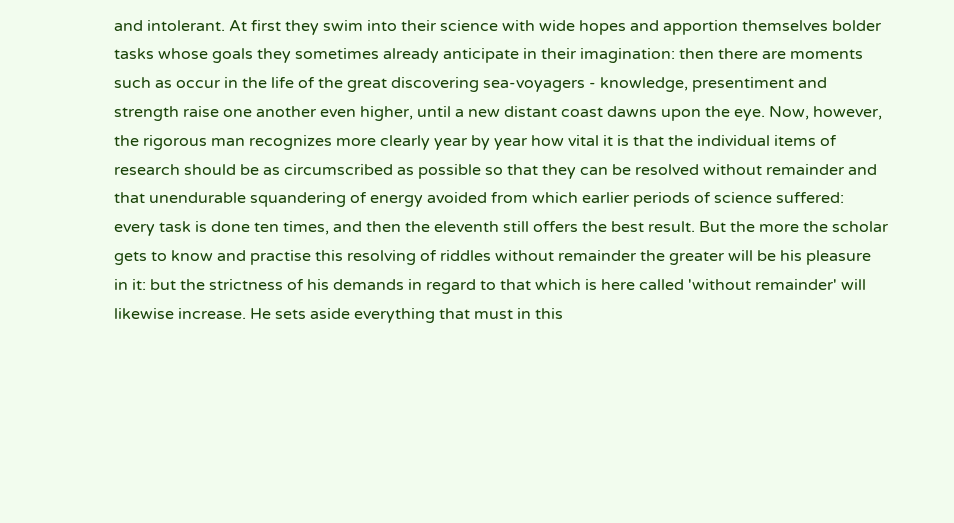and intolerant. At first they swim into their science with wide hopes and apportion themselves bolder tasks whose goals they sometimes already anticipate in their imagination: then there are moments such as occur in the life of the great discovering sea-voyagers - knowledge, presentiment and strength raise one another even higher, until a new distant coast dawns upon the eye. Now, however, the rigorous man recognizes more clearly year by year how vital it is that the individual items of research should be as circumscribed as possible so that they can be resolved without remainder and that unendurable squandering of energy avoided from which earlier periods of science suffered: every task is done ten times, and then the eleventh still offers the best result. But the more the scholar gets to know and practise this resolving of riddles without remainder the greater will be his pleasure in it: but the strictness of his demands in regard to that which is here called 'without remainder' will likewise increase. He sets aside everything that must in this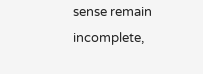sense remain incomplete,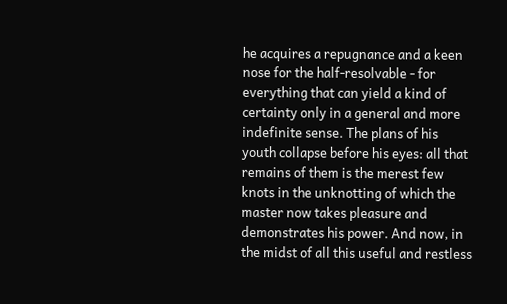he acquires a repugnance and a keen nose for the half-resolvable - for everything that can yield a kind of certainty only in a general and more indefinite sense. The plans of his youth collapse before his eyes: all that remains of them is the merest few knots in the unknotting of which the master now takes pleasure and demonstrates his power. And now, in the midst of all this useful and restless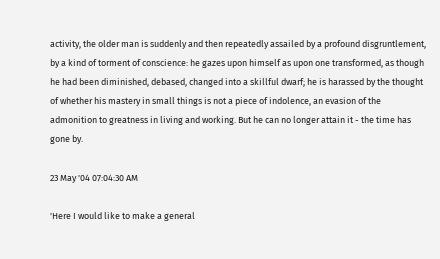activity, the older man is suddenly and then repeatedly assailed by a profound disgruntlement, by a kind of torment of conscience: he gazes upon himself as upon one transformed, as though he had been diminished, debased, changed into a skillful dwarf; he is harassed by the thought of whether his mastery in small things is not a piece of indolence, an evasion of the admonition to greatness in living and working. But he can no longer attain it - the time has gone by.

23 May '04 07:04:30 AM

'Here I would like to make a general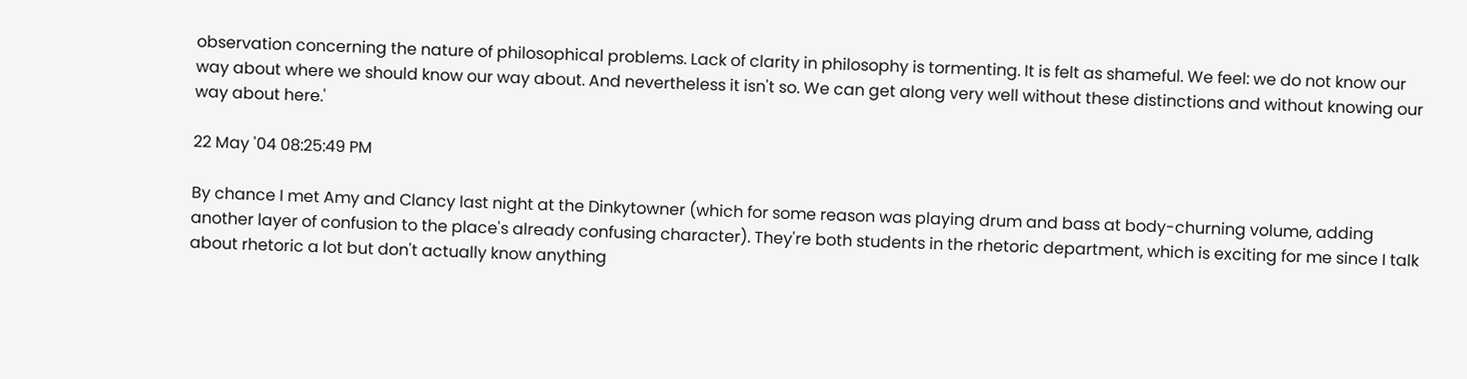observation concerning the nature of philosophical problems. Lack of clarity in philosophy is tormenting. It is felt as shameful. We feel: we do not know our way about where we should know our way about. And nevertheless it isn't so. We can get along very well without these distinctions and without knowing our way about here.'

22 May '04 08:25:49 PM

By chance I met Amy and Clancy last night at the Dinkytowner (which for some reason was playing drum and bass at body-churning volume, adding another layer of confusion to the place's already confusing character). They're both students in the rhetoric department, which is exciting for me since I talk about rhetoric a lot but don't actually know anything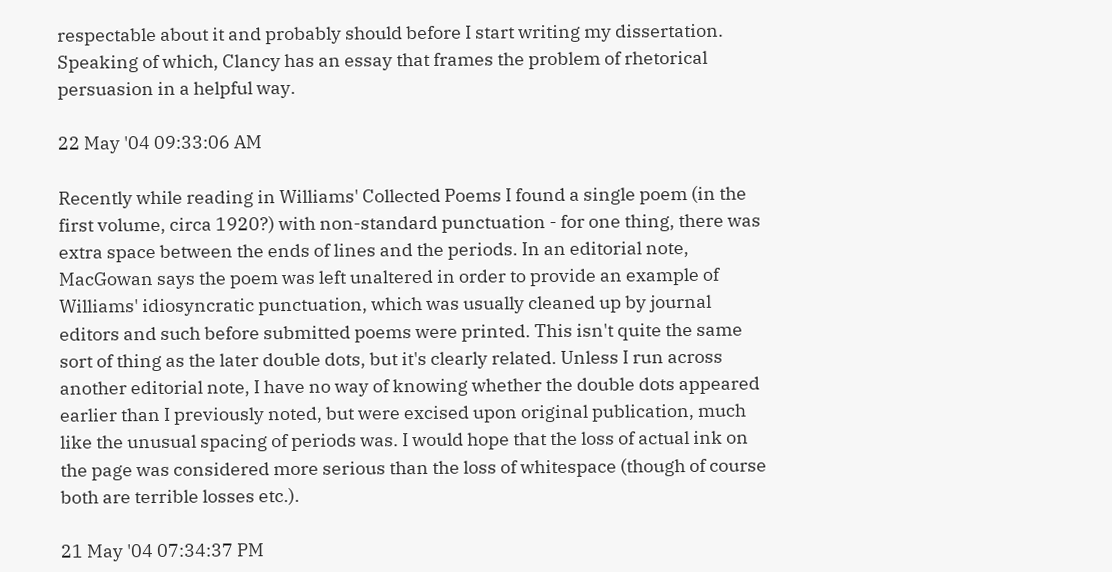respectable about it and probably should before I start writing my dissertation. Speaking of which, Clancy has an essay that frames the problem of rhetorical persuasion in a helpful way.

22 May '04 09:33:06 AM

Recently while reading in Williams' Collected Poems I found a single poem (in the first volume, circa 1920?) with non-standard punctuation - for one thing, there was extra space between the ends of lines and the periods. In an editorial note, MacGowan says the poem was left unaltered in order to provide an example of Williams' idiosyncratic punctuation, which was usually cleaned up by journal editors and such before submitted poems were printed. This isn't quite the same sort of thing as the later double dots, but it's clearly related. Unless I run across another editorial note, I have no way of knowing whether the double dots appeared earlier than I previously noted, but were excised upon original publication, much like the unusual spacing of periods was. I would hope that the loss of actual ink on the page was considered more serious than the loss of whitespace (though of course both are terrible losses etc.).

21 May '04 07:34:37 PM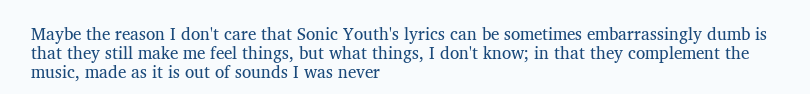Maybe the reason I don't care that Sonic Youth's lyrics can be sometimes embarrassingly dumb is that they still make me feel things, but what things, I don't know; in that they complement the music, made as it is out of sounds I was never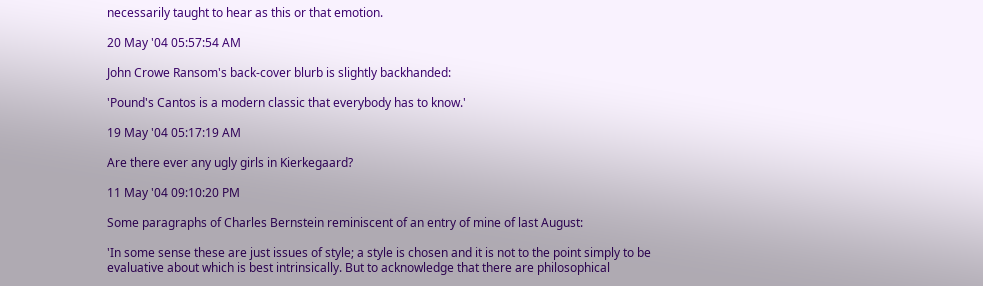necessarily taught to hear as this or that emotion.

20 May '04 05:57:54 AM

John Crowe Ransom's back-cover blurb is slightly backhanded:

'Pound's Cantos is a modern classic that everybody has to know.'

19 May '04 05:17:19 AM

Are there ever any ugly girls in Kierkegaard?

11 May '04 09:10:20 PM

Some paragraphs of Charles Bernstein reminiscent of an entry of mine of last August:

'In some sense these are just issues of style; a style is chosen and it is not to the point simply to be evaluative about which is best intrinsically. But to acknowledge that there are philosophical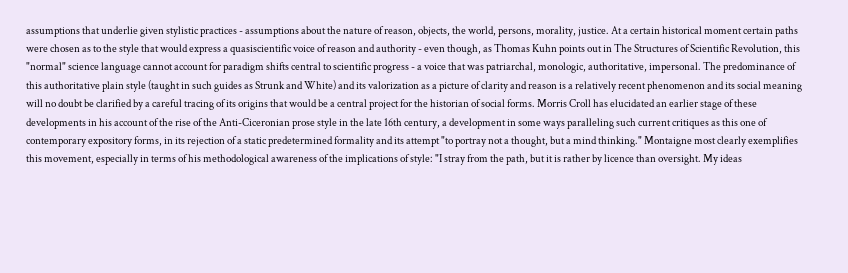assumptions that underlie given stylistic practices - assumptions about the nature of reason, objects, the world, persons, morality, justice. At a certain historical moment certain paths were chosen as to the style that would express a quasiscientific voice of reason and authority - even though, as Thomas Kuhn points out in The Structures of Scientific Revolution, this "normal" science language cannot account for paradigm shifts central to scientific progress - a voice that was patriarchal, monologic, authoritative, impersonal. The predominance of this authoritative plain style (taught in such guides as Strunk and White) and its valorization as a picture of clarity and reason is a relatively recent phenomenon and its social meaning will no doubt be clarified by a careful tracing of its origins that would be a central project for the historian of social forms. Morris Croll has elucidated an earlier stage of these developments in his account of the rise of the Anti-Ciceronian prose style in the late 16th century, a development in some ways paralleling such current critiques as this one of contemporary expository forms, in its rejection of a static predetermined formality and its attempt "to portray not a thought, but a mind thinking." Montaigne most clearly exemplifies this movement, especially in terms of his methodological awareness of the implications of style: "I stray from the path, but it is rather by licence than oversight. My ideas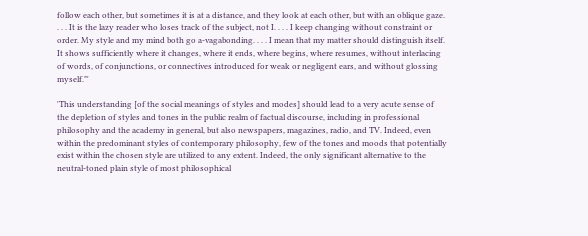follow each other, but sometimes it is at a distance, and they look at each other, but with an oblique gaze. . . . It is the lazy reader who loses track of the subject, not I. . . . I keep changing without constraint or order. My style and my mind both go a-vagabonding. . . . I mean that my matter should distinguish itself. It shows sufficiently where it changes, where it ends, where begins, where resumes, without interlacing of words, of conjunctions, or connectives introduced for weak or negligent ears, and without glossing myself."'

'This understanding [of the social meanings of styles and modes] should lead to a very acute sense of the depletion of styles and tones in the public realm of factual discourse, including in professional philosophy and the academy in general, but also newspapers, magazines, radio, and TV. Indeed, even within the predominant styles of contemporary philosophy, few of the tones and moods that potentially exist within the chosen style are utilized to any extent. Indeed, the only significant alternative to the neutral-toned plain style of most philosophical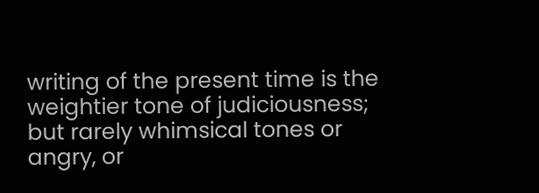writing of the present time is the weightier tone of judiciousness; but rarely whimsical tones or angry, or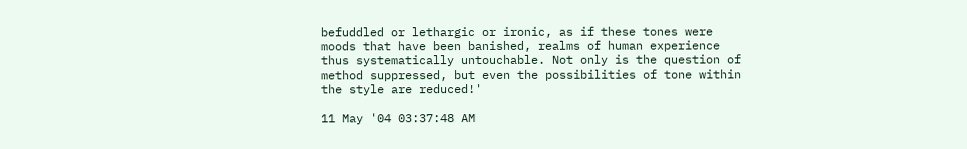befuddled or lethargic or ironic, as if these tones were moods that have been banished, realms of human experience thus systematically untouchable. Not only is the question of method suppressed, but even the possibilities of tone within the style are reduced!'

11 May '04 03:37:48 AM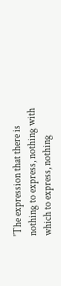'The expression that there is nothing to express, nothing with which to express, nothing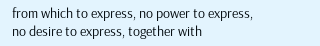from which to express, no power to express, no desire to express, together with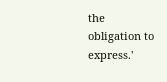the obligation to express.'